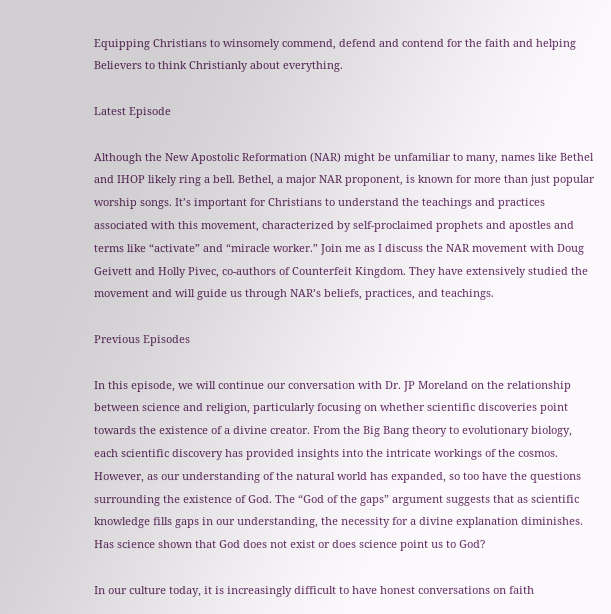Equipping Christians to winsomely commend, defend and contend for the faith and helping Believers to think Christianly about everything.

Latest Episode

Although the New Apostolic Reformation (NAR) might be unfamiliar to many, names like Bethel and IHOP likely ring a bell. Bethel, a major NAR proponent, is known for more than just popular worship songs. It’s important for Christians to understand the teachings and practices associated with this movement, characterized by self-proclaimed prophets and apostles and terms like “activate” and “miracle worker.” Join me as I discuss the NAR movement with Doug Geivett and Holly Pivec, co-authors of Counterfeit Kingdom. They have extensively studied the movement and will guide us through NAR’s beliefs, practices, and teachings.

Previous Episodes

In this episode, we will continue our conversation with Dr. JP Moreland on the relationship between science and religion, particularly focusing on whether scientific discoveries point towards the existence of a divine creator. From the Big Bang theory to evolutionary biology, each scientific discovery has provided insights into the intricate workings of the cosmos. However, as our understanding of the natural world has expanded, so too have the questions surrounding the existence of God. The “God of the gaps” argument suggests that as scientific knowledge fills gaps in our understanding, the necessity for a divine explanation diminishes. Has science shown that God does not exist or does science point us to God?

In our culture today, it is increasingly difficult to have honest conversations on faith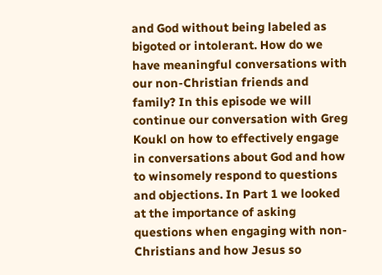and God without being labeled as bigoted or intolerant. How do we have meaningful conversations with our non-Christian friends and family? In this episode we will continue our conversation with Greg Koukl on how to effectively engage in conversations about God and how to winsomely respond to questions and objections. In Part 1 we looked at the importance of asking questions when engaging with non-Christians and how Jesus so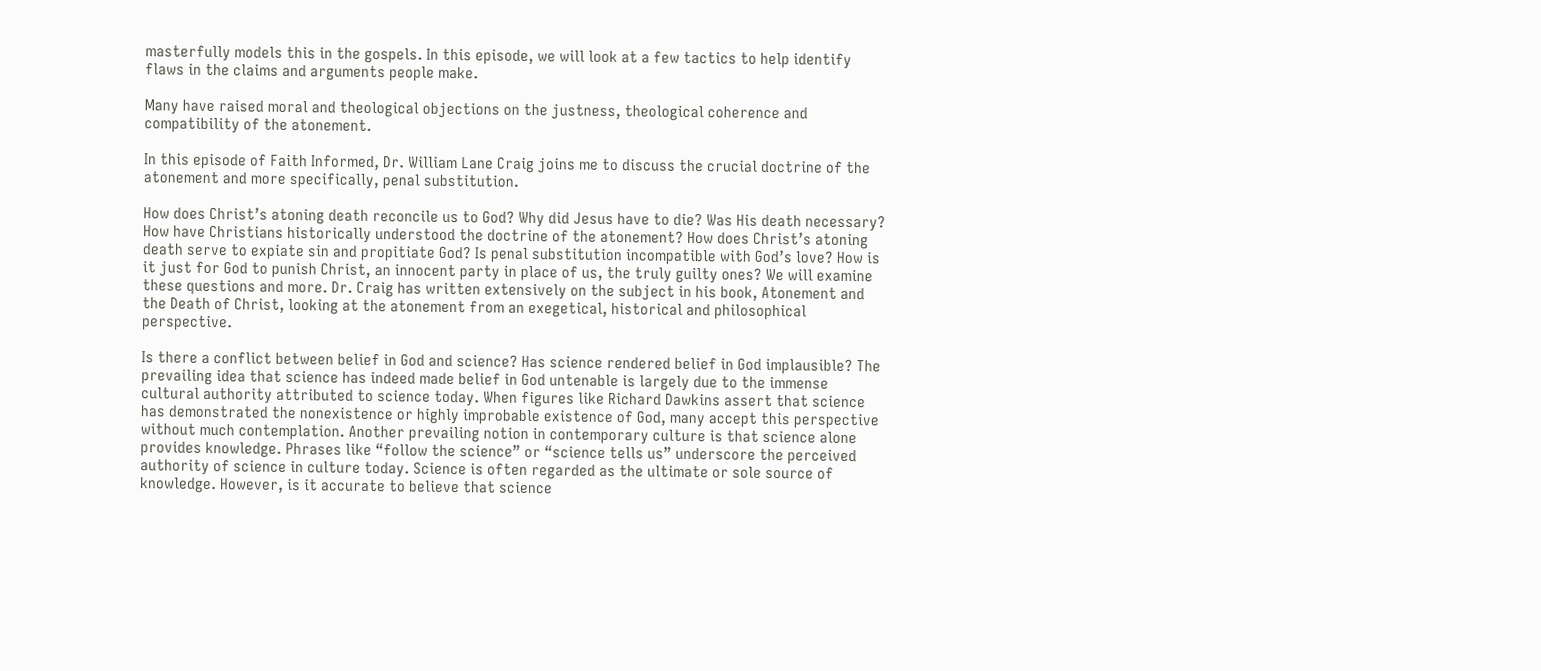masterfully models this in the gospels. In this episode, we will look at a few tactics to help identify flaws in the claims and arguments people make.

Many have raised moral and theological objections on the justness, theological coherence and compatibility of the atonement.

In this episode of Faith Informed, Dr. William Lane Craig joins me to discuss the crucial doctrine of the atonement and more specifically, penal substitution.

How does Christ’s atoning death reconcile us to God? Why did Jesus have to die? Was His death necessary? How have Christians historically understood the doctrine of the atonement? How does Christ’s atoning death serve to expiate sin and propitiate God? Is penal substitution incompatible with God’s love? How is it just for God to punish Christ, an innocent party in place of us, the truly guilty ones? We will examine these questions and more. Dr. Craig has written extensively on the subject in his book, Atonement and the Death of Christ, looking at the atonement from an exegetical, historical and philosophical perspective.

Is there a conflict between belief in God and science? Has science rendered belief in God implausible? The prevailing idea that science has indeed made belief in God untenable is largely due to the immense cultural authority attributed to science today. When figures like Richard Dawkins assert that science has demonstrated the nonexistence or highly improbable existence of God, many accept this perspective without much contemplation. Another prevailing notion in contemporary culture is that science alone provides knowledge. Phrases like “follow the science” or “science tells us” underscore the perceived authority of science in culture today. Science is often regarded as the ultimate or sole source of knowledge. However, is it accurate to believe that science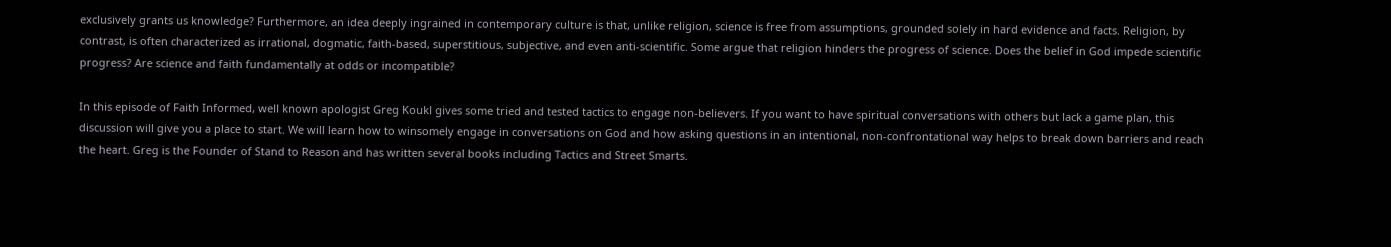exclusively grants us knowledge? Furthermore, an idea deeply ingrained in contemporary culture is that, unlike religion, science is free from assumptions, grounded solely in hard evidence and facts. Religion, by contrast, is often characterized as irrational, dogmatic, faith-based, superstitious, subjective, and even anti-scientific. Some argue that religion hinders the progress of science. Does the belief in God impede scientific progress? Are science and faith fundamentally at odds or incompatible?

In this episode of Faith Informed, well known apologist Greg Koukl gives some tried and tested tactics to engage non-believers. If you want to have spiritual conversations with others but lack a game plan, this discussion will give you a place to start. We will learn how to winsomely engage in conversations on God and how asking questions in an intentional, non-confrontational way helps to break down barriers and reach the heart. Greg is the Founder of Stand to Reason and has written several books including Tactics and Street Smarts.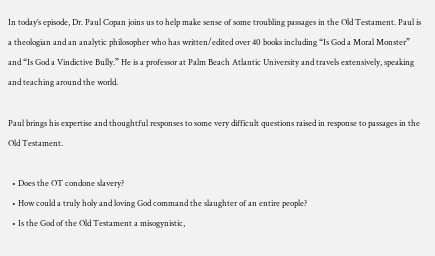In today’s episode, Dr. Paul Copan joins us to help make sense of some troubling passages in the Old Testament. Paul is a theologian and an analytic philosopher who has written/edited over 40 books including “Is God a Moral Monster” and “Is God a Vindictive Bully.” He is a professor at Palm Beach Atlantic University and travels extensively, speaking and teaching around the world.

Paul brings his expertise and thoughtful responses to some very difficult questions raised in response to passages in the Old Testament.

  • Does the OT condone slavery?
  • How could a truly holy and loving God command the slaughter of an entire people?
  • Is the God of the Old Testament a misogynistic,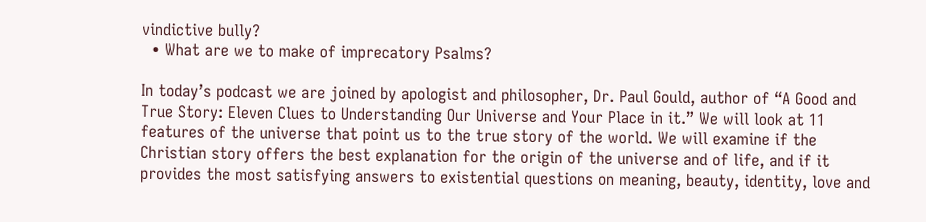vindictive bully?
  • What are we to make of imprecatory Psalms?

In today’s podcast we are joined by apologist and philosopher, Dr. Paul Gould, author of “A Good and True Story: Eleven Clues to Understanding Our Universe and Your Place in it.” We will look at 11 features of the universe that point us to the true story of the world. We will examine if the Christian story offers the best explanation for the origin of the universe and of life, and if it provides the most satisfying answers to existential questions on meaning, beauty, identity, love and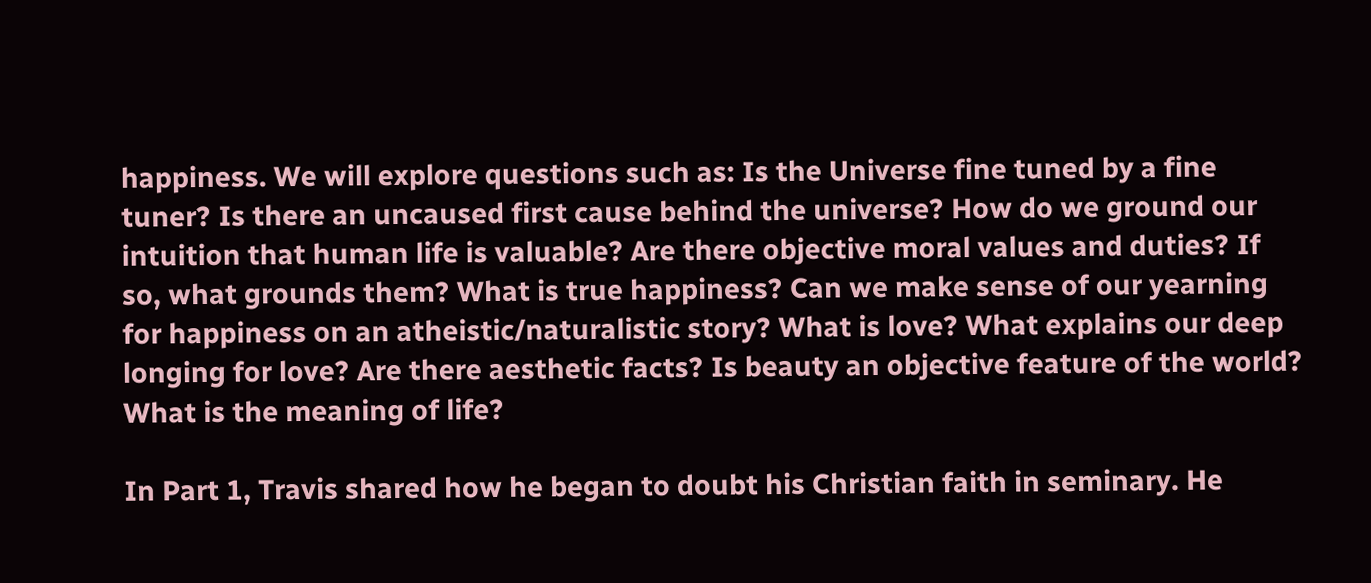happiness. We will explore questions such as: Is the Universe fine tuned by a fine tuner? Is there an uncaused first cause behind the universe? How do we ground our intuition that human life is valuable? Are there objective moral values and duties? If so, what grounds them? What is true happiness? Can we make sense of our yearning for happiness on an atheistic/naturalistic story? What is love? What explains our deep longing for love? Are there aesthetic facts? Is beauty an objective feature of the world? What is the meaning of life?

In Part 1, Travis shared how he began to doubt his Christian faith in seminary. He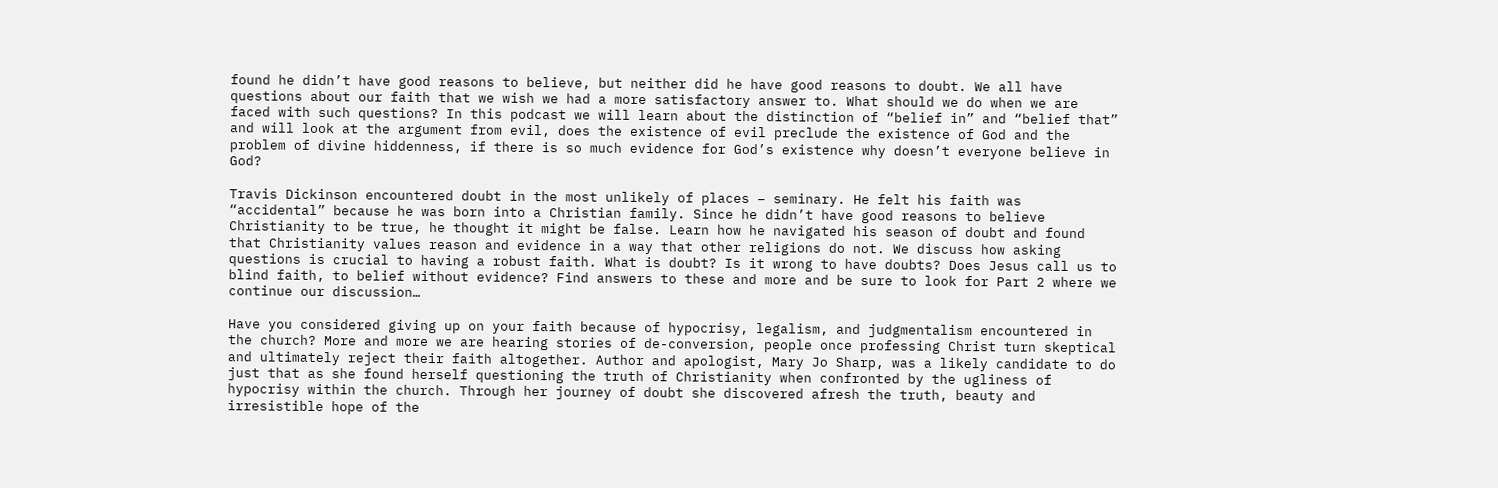found he didn’t have good reasons to believe, but neither did he have good reasons to doubt. We all have questions about our faith that we wish we had a more satisfactory answer to. What should we do when we are faced with such questions? In this podcast we will learn about the distinction of “belief in” and “belief that” and will look at the argument from evil, does the existence of evil preclude the existence of God and the problem of divine hiddenness, if there is so much evidence for God’s existence why doesn’t everyone believe in God?

Travis Dickinson encountered doubt in the most unlikely of places – seminary. He felt his faith was “accidental” because he was born into a Christian family. Since he didn’t have good reasons to believe Christianity to be true, he thought it might be false. Learn how he navigated his season of doubt and found that Christianity values reason and evidence in a way that other religions do not. We discuss how asking questions is crucial to having a robust faith. What is doubt? Is it wrong to have doubts? Does Jesus call us to blind faith, to belief without evidence? Find answers to these and more and be sure to look for Part 2 where we continue our discussion…

Have you considered giving up on your faith because of hypocrisy, legalism, and judgmentalism encountered in the church? More and more we are hearing stories of de-conversion, people once professing Christ turn skeptical and ultimately reject their faith altogether. Author and apologist, Mary Jo Sharp, was a likely candidate to do just that as she found herself questioning the truth of Christianity when confronted by the ugliness of hypocrisy within the church. Through her journey of doubt she discovered afresh the truth, beauty and irresistible hope of the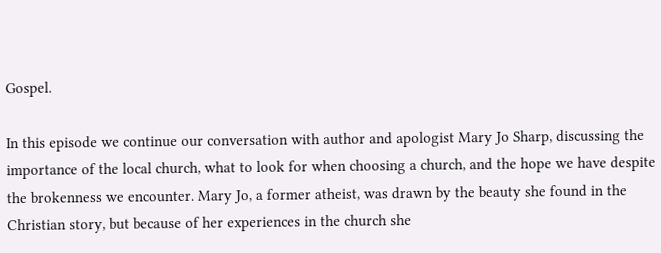Gospel.

In this episode we continue our conversation with author and apologist Mary Jo Sharp, discussing the importance of the local church, what to look for when choosing a church, and the hope we have despite the brokenness we encounter. Mary Jo, a former atheist, was drawn by the beauty she found in the Christian story, but because of her experiences in the church she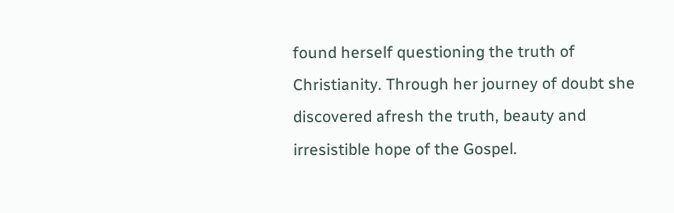found herself questioning the truth of Christianity. Through her journey of doubt she discovered afresh the truth, beauty and irresistible hope of the Gospel.